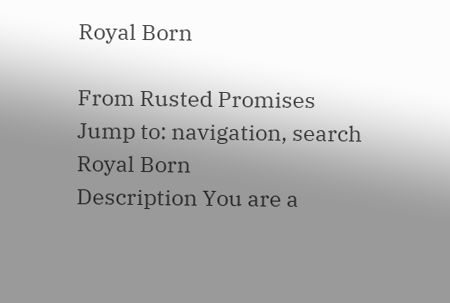Royal Born

From Rusted Promises
Jump to: navigation, search
Royal Born
Description You are a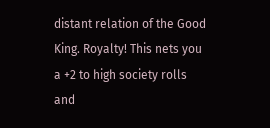distant relation of the Good King. Royalty! This nets you a +2 to high society rolls and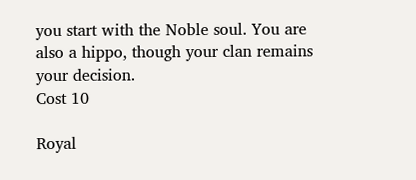you start with the Noble soul. You are also a hippo, though your clan remains your decision.
Cost 10

Royal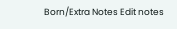Born/Extra Notes Edit notes